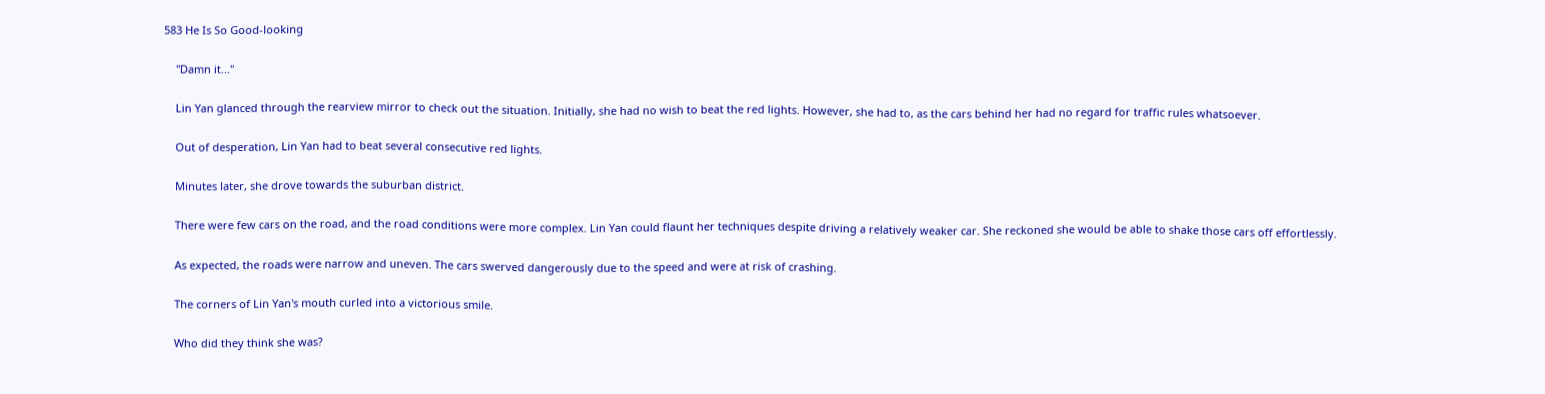583 He Is So Good-looking

    "Damn it..."

    Lin Yan glanced through the rearview mirror to check out the situation. Initially, she had no wish to beat the red lights. However, she had to, as the cars behind her had no regard for traffic rules whatsoever.

    Out of desperation, Lin Yan had to beat several consecutive red lights.

    Minutes later, she drove towards the suburban district.

    There were few cars on the road, and the road conditions were more complex. Lin Yan could flaunt her techniques despite driving a relatively weaker car. She reckoned she would be able to shake those cars off effortlessly.

    As expected, the roads were narrow and uneven. The cars swerved dangerously due to the speed and were at risk of crashing.

    The corners of Lin Yan's mouth curled into a victorious smile.

    Who did they think she was?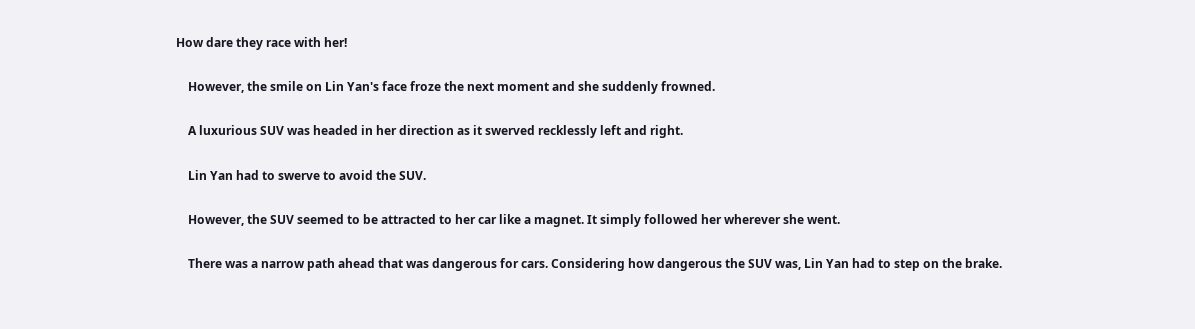How dare they race with her!

    However, the smile on Lin Yan's face froze the next moment and she suddenly frowned.

    A luxurious SUV was headed in her direction as it swerved recklessly left and right.

    Lin Yan had to swerve to avoid the SUV.

    However, the SUV seemed to be attracted to her car like a magnet. It simply followed her wherever she went.

    There was a narrow path ahead that was dangerous for cars. Considering how dangerous the SUV was, Lin Yan had to step on the brake.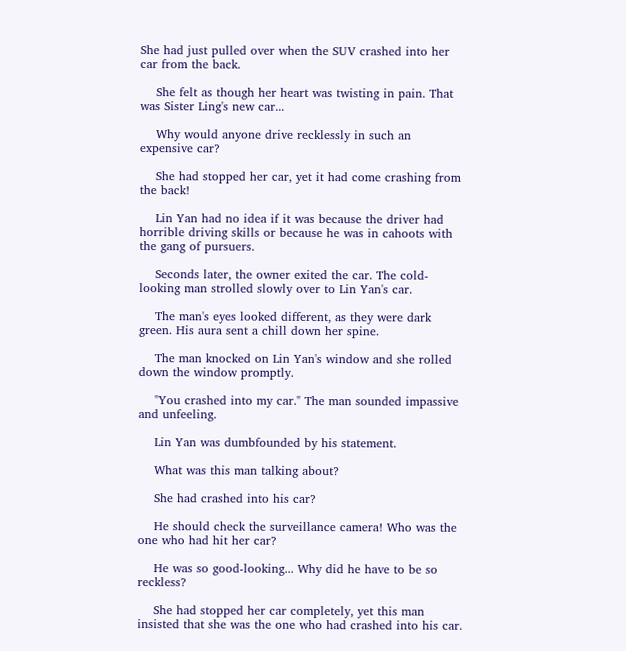She had just pulled over when the SUV crashed into her car from the back.

    She felt as though her heart was twisting in pain. That was Sister Ling's new car...

    Why would anyone drive recklessly in such an expensive car?

    She had stopped her car, yet it had come crashing from the back!

    Lin Yan had no idea if it was because the driver had horrible driving skills or because he was in cahoots with the gang of pursuers.

    Seconds later, the owner exited the car. The cold-looking man strolled slowly over to Lin Yan's car.

    The man's eyes looked different, as they were dark green. His aura sent a chill down her spine.

    The man knocked on Lin Yan's window and she rolled down the window promptly.

    "You crashed into my car." The man sounded impassive and unfeeling.

    Lin Yan was dumbfounded by his statement.

    What was this man talking about?

    She had crashed into his car?

    He should check the surveillance camera! Who was the one who had hit her car?

    He was so good-looking... Why did he have to be so reckless?

    She had stopped her car completely, yet this man insisted that she was the one who had crashed into his car.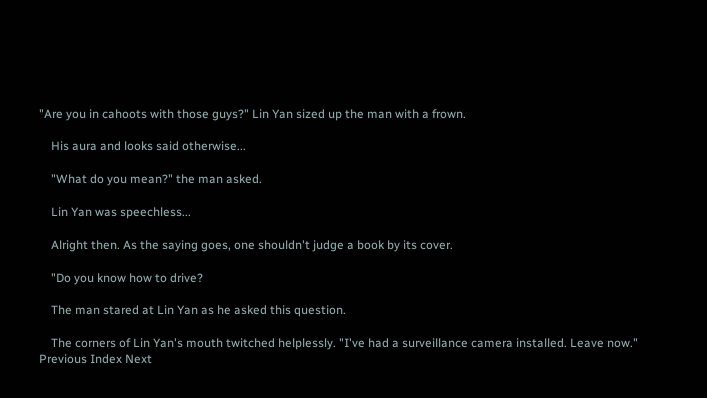"Are you in cahoots with those guys?" Lin Yan sized up the man with a frown.

    His aura and looks said otherwise...

    "What do you mean?" the man asked.

    Lin Yan was speechless...

    Alright then. As the saying goes, one shouldn't judge a book by its cover.

    "Do you know how to drive?

    The man stared at Lin Yan as he asked this question.

    The corners of Lin Yan's mouth twitched helplessly. "I've had a surveillance camera installed. Leave now."
Previous Index Next